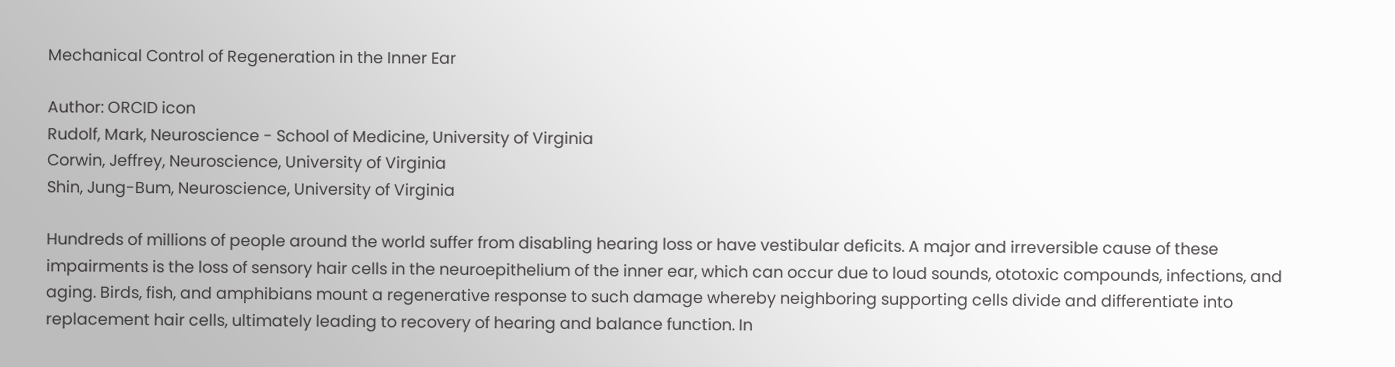Mechanical Control of Regeneration in the Inner Ear

Author: ORCID icon
Rudolf, Mark, Neuroscience - School of Medicine, University of Virginia
Corwin, Jeffrey, Neuroscience, University of Virginia
Shin, Jung-Bum, Neuroscience, University of Virginia

Hundreds of millions of people around the world suffer from disabling hearing loss or have vestibular deficits. A major and irreversible cause of these impairments is the loss of sensory hair cells in the neuroepithelium of the inner ear, which can occur due to loud sounds, ototoxic compounds, infections, and aging. Birds, fish, and amphibians mount a regenerative response to such damage whereby neighboring supporting cells divide and differentiate into replacement hair cells, ultimately leading to recovery of hearing and balance function. In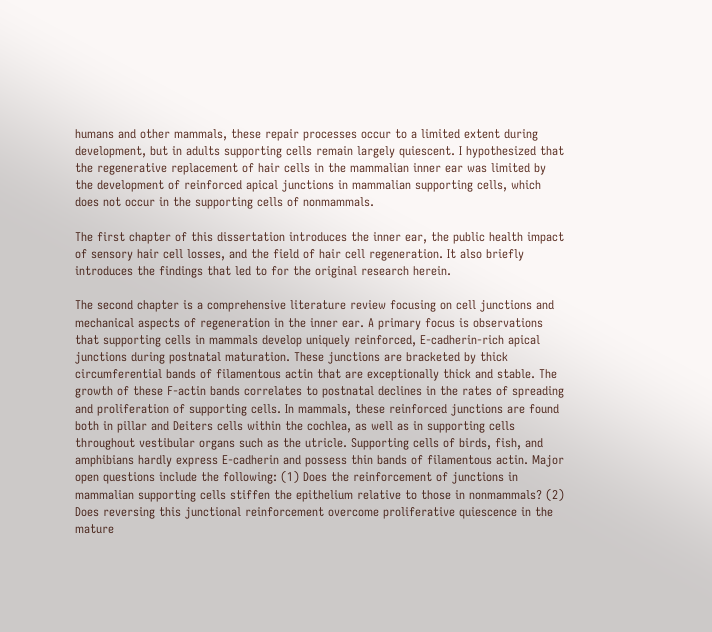humans and other mammals, these repair processes occur to a limited extent during development, but in adults supporting cells remain largely quiescent. I hypothesized that the regenerative replacement of hair cells in the mammalian inner ear was limited by the development of reinforced apical junctions in mammalian supporting cells, which does not occur in the supporting cells of nonmammals.

The first chapter of this dissertation introduces the inner ear, the public health impact of sensory hair cell losses, and the field of hair cell regeneration. It also briefly introduces the findings that led to for the original research herein.

The second chapter is a comprehensive literature review focusing on cell junctions and mechanical aspects of regeneration in the inner ear. A primary focus is observations that supporting cells in mammals develop uniquely reinforced, E-cadherin-rich apical junctions during postnatal maturation. These junctions are bracketed by thick circumferential bands of filamentous actin that are exceptionally thick and stable. The growth of these F-actin bands correlates to postnatal declines in the rates of spreading and proliferation of supporting cells. In mammals, these reinforced junctions are found both in pillar and Deiters cells within the cochlea, as well as in supporting cells throughout vestibular organs such as the utricle. Supporting cells of birds, fish, and amphibians hardly express E-cadherin and possess thin bands of filamentous actin. Major open questions include the following: (1) Does the reinforcement of junctions in mammalian supporting cells stiffen the epithelium relative to those in nonmammals? (2) Does reversing this junctional reinforcement overcome proliferative quiescence in the mature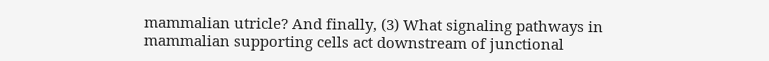mammalian utricle? And finally, (3) What signaling pathways in mammalian supporting cells act downstream of junctional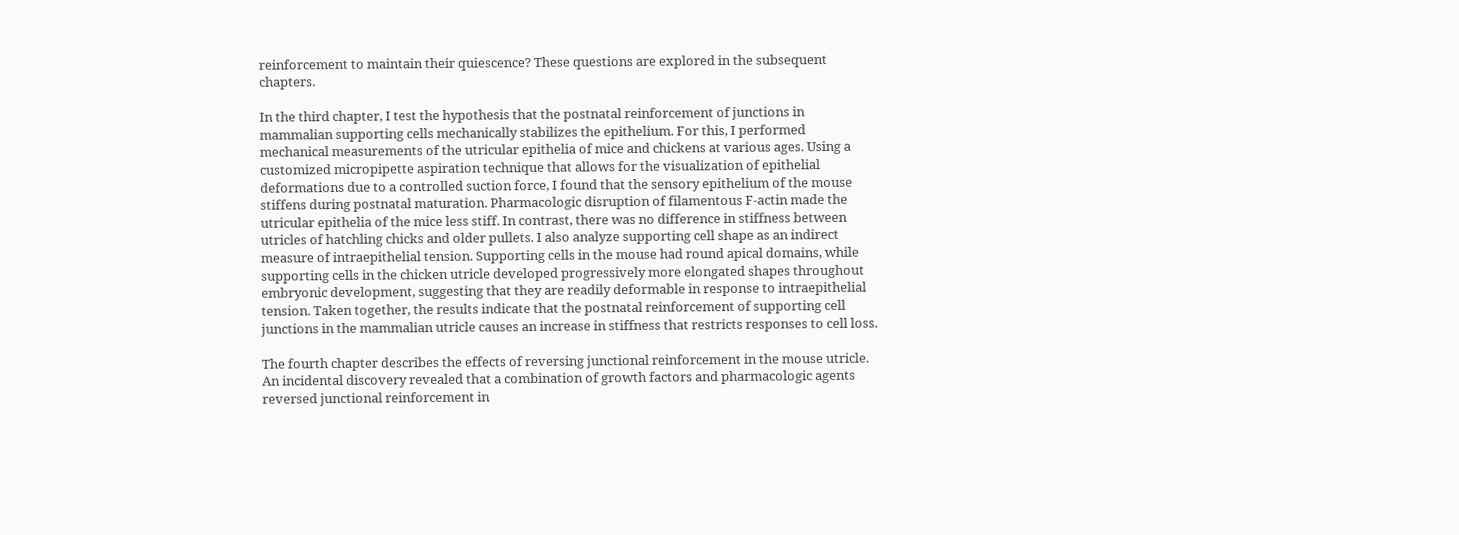reinforcement to maintain their quiescence? These questions are explored in the subsequent chapters.

In the third chapter, I test the hypothesis that the postnatal reinforcement of junctions in mammalian supporting cells mechanically stabilizes the epithelium. For this, I performed mechanical measurements of the utricular epithelia of mice and chickens at various ages. Using a customized micropipette aspiration technique that allows for the visualization of epithelial deformations due to a controlled suction force, I found that the sensory epithelium of the mouse stiffens during postnatal maturation. Pharmacologic disruption of filamentous F-actin made the utricular epithelia of the mice less stiff. In contrast, there was no difference in stiffness between utricles of hatchling chicks and older pullets. I also analyze supporting cell shape as an indirect measure of intraepithelial tension. Supporting cells in the mouse had round apical domains, while supporting cells in the chicken utricle developed progressively more elongated shapes throughout embryonic development, suggesting that they are readily deformable in response to intraepithelial tension. Taken together, the results indicate that the postnatal reinforcement of supporting cell junctions in the mammalian utricle causes an increase in stiffness that restricts responses to cell loss.

The fourth chapter describes the effects of reversing junctional reinforcement in the mouse utricle. An incidental discovery revealed that a combination of growth factors and pharmacologic agents reversed junctional reinforcement in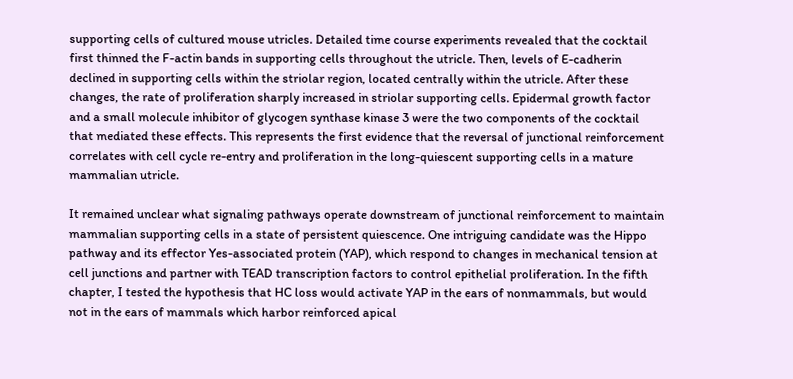supporting cells of cultured mouse utricles. Detailed time course experiments revealed that the cocktail first thinned the F-actin bands in supporting cells throughout the utricle. Then, levels of E-cadherin declined in supporting cells within the striolar region, located centrally within the utricle. After these changes, the rate of proliferation sharply increased in striolar supporting cells. Epidermal growth factor and a small molecule inhibitor of glycogen synthase kinase 3 were the two components of the cocktail that mediated these effects. This represents the first evidence that the reversal of junctional reinforcement correlates with cell cycle re-entry and proliferation in the long-quiescent supporting cells in a mature mammalian utricle.

It remained unclear what signaling pathways operate downstream of junctional reinforcement to maintain mammalian supporting cells in a state of persistent quiescence. One intriguing candidate was the Hippo pathway and its effector Yes-associated protein (YAP), which respond to changes in mechanical tension at cell junctions and partner with TEAD transcription factors to control epithelial proliferation. In the fifth chapter, I tested the hypothesis that HC loss would activate YAP in the ears of nonmammals, but would not in the ears of mammals which harbor reinforced apical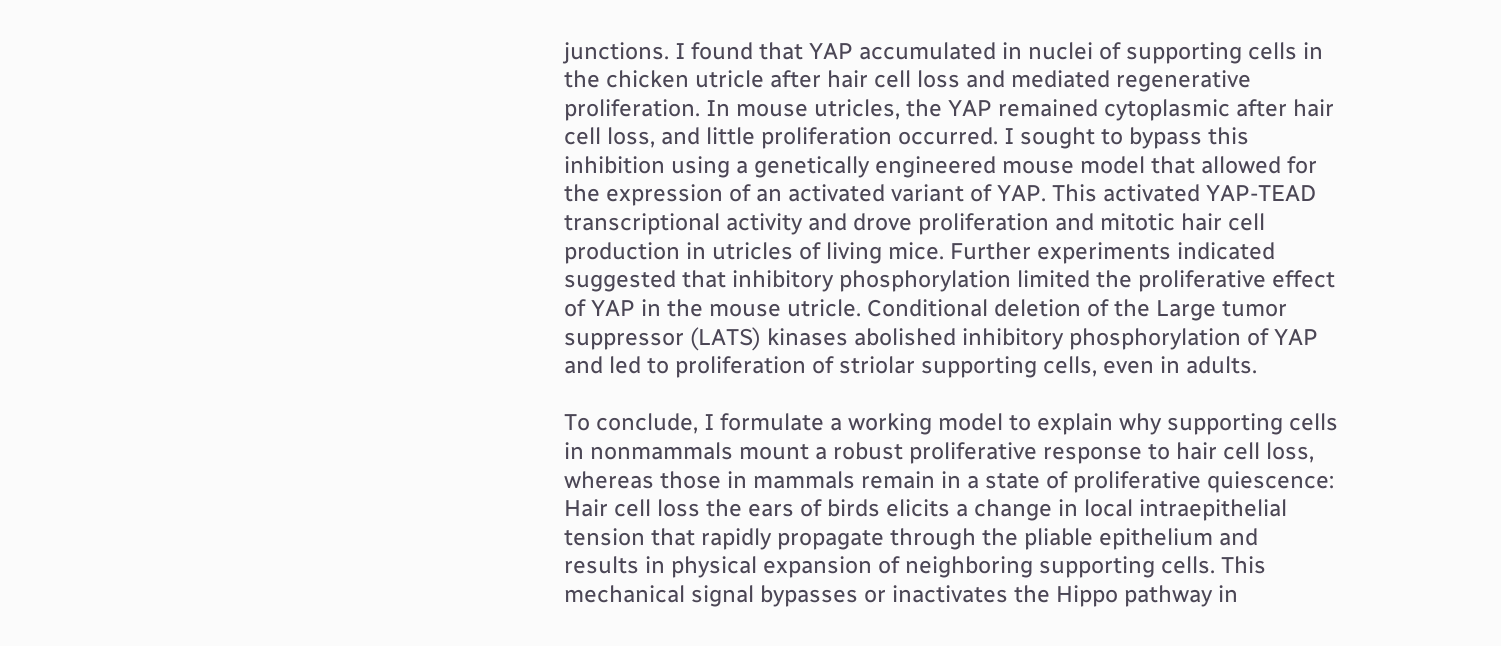junctions. I found that YAP accumulated in nuclei of supporting cells in the chicken utricle after hair cell loss and mediated regenerative proliferation. In mouse utricles, the YAP remained cytoplasmic after hair cell loss, and little proliferation occurred. I sought to bypass this inhibition using a genetically engineered mouse model that allowed for the expression of an activated variant of YAP. This activated YAP-TEAD transcriptional activity and drove proliferation and mitotic hair cell production in utricles of living mice. Further experiments indicated suggested that inhibitory phosphorylation limited the proliferative effect of YAP in the mouse utricle. Conditional deletion of the Large tumor suppressor (LATS) kinases abolished inhibitory phosphorylation of YAP and led to proliferation of striolar supporting cells, even in adults.

To conclude, I formulate a working model to explain why supporting cells in nonmammals mount a robust proliferative response to hair cell loss, whereas those in mammals remain in a state of proliferative quiescence: Hair cell loss the ears of birds elicits a change in local intraepithelial tension that rapidly propagate through the pliable epithelium and results in physical expansion of neighboring supporting cells. This mechanical signal bypasses or inactivates the Hippo pathway in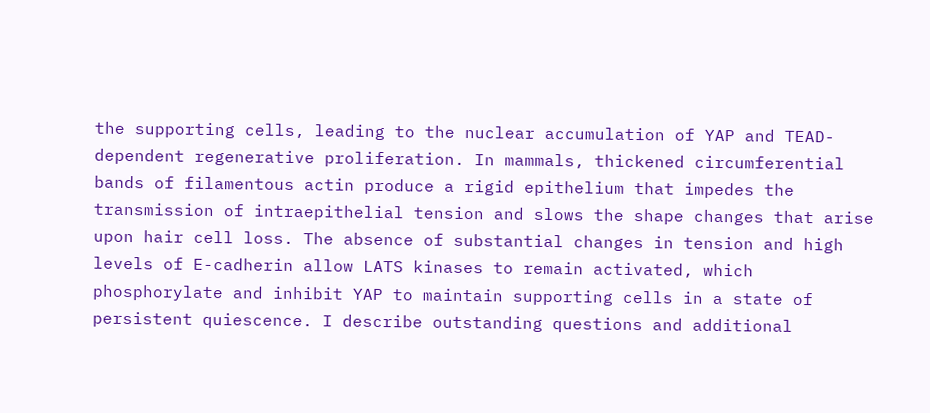the supporting cells, leading to the nuclear accumulation of YAP and TEAD-dependent regenerative proliferation. In mammals, thickened circumferential bands of filamentous actin produce a rigid epithelium that impedes the transmission of intraepithelial tension and slows the shape changes that arise upon hair cell loss. The absence of substantial changes in tension and high levels of E-cadherin allow LATS kinases to remain activated, which phosphorylate and inhibit YAP to maintain supporting cells in a state of persistent quiescence. I describe outstanding questions and additional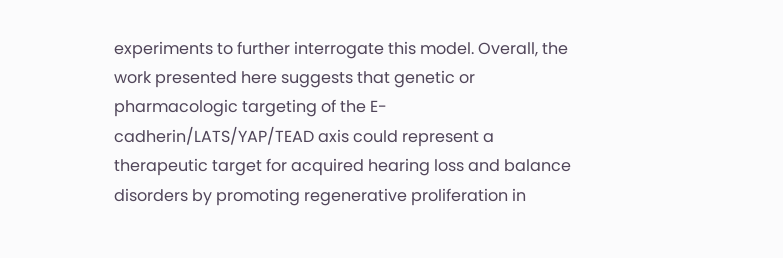experiments to further interrogate this model. Overall, the work presented here suggests that genetic or pharmacologic targeting of the E-cadherin/LATS/YAP/TEAD axis could represent a therapeutic target for acquired hearing loss and balance disorders by promoting regenerative proliferation in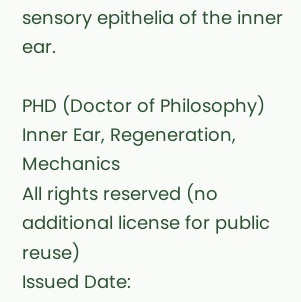sensory epithelia of the inner ear.

PHD (Doctor of Philosophy)
Inner Ear, Regeneration, Mechanics
All rights reserved (no additional license for public reuse)
Issued Date: